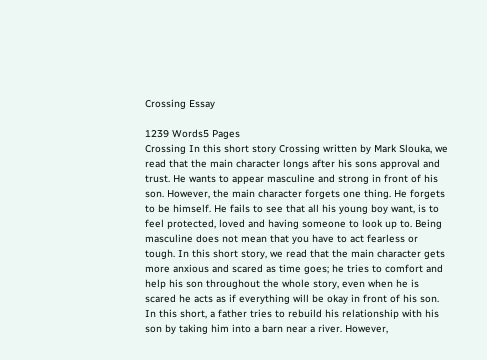Crossing Essay

1239 Words5 Pages
Crossing In this short story Crossing written by Mark Slouka, we read that the main character longs after his sons approval and trust. He wants to appear masculine and strong in front of his son. However, the main character forgets one thing. He forgets to be himself. He fails to see that all his young boy want, is to feel protected, loved and having someone to look up to. Being masculine does not mean that you have to act fearless or tough. In this short story, we read that the main character gets more anxious and scared as time goes; he tries to comfort and help his son throughout the whole story, even when he is scared he acts as if everything will be okay in front of his son. In this short, a father tries to rebuild his relationship with his son by taking him into a barn near a river. However,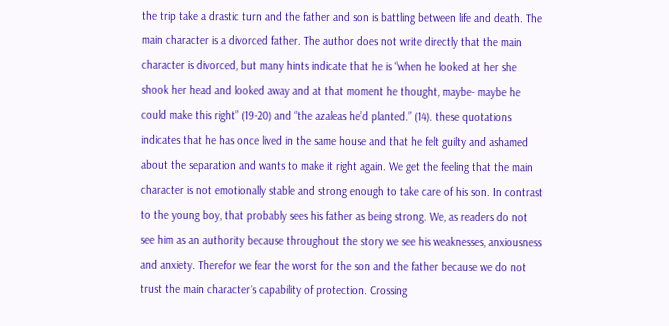the trip take a drastic turn and the father and son is battling between life and death. The main character is a divorced father. The author does not write directly that the main character is divorced, but many hints indicate that he is “when he looked at her she shook her head and looked away and at that moment he thought, maybe- maybe he could make this right” (19-20) and “the azaleas he’d planted.” (14). these quotations indicates that he has once lived in the same house and that he felt guilty and ashamed about the separation and wants to make it right again. We get the feeling that the main character is not emotionally stable and strong enough to take care of his son. In contrast to the young boy, that probably sees his father as being strong. We, as readers do not see him as an authority because throughout the story we see his weaknesses, anxiousness and anxiety. Therefor we fear the worst for the son and the father because we do not trust the main character´s capability of protection. Crossing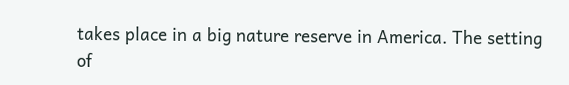takes place in a big nature reserve in America. The setting of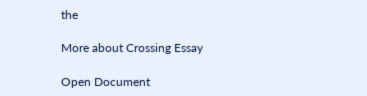the

More about Crossing Essay

Open Document